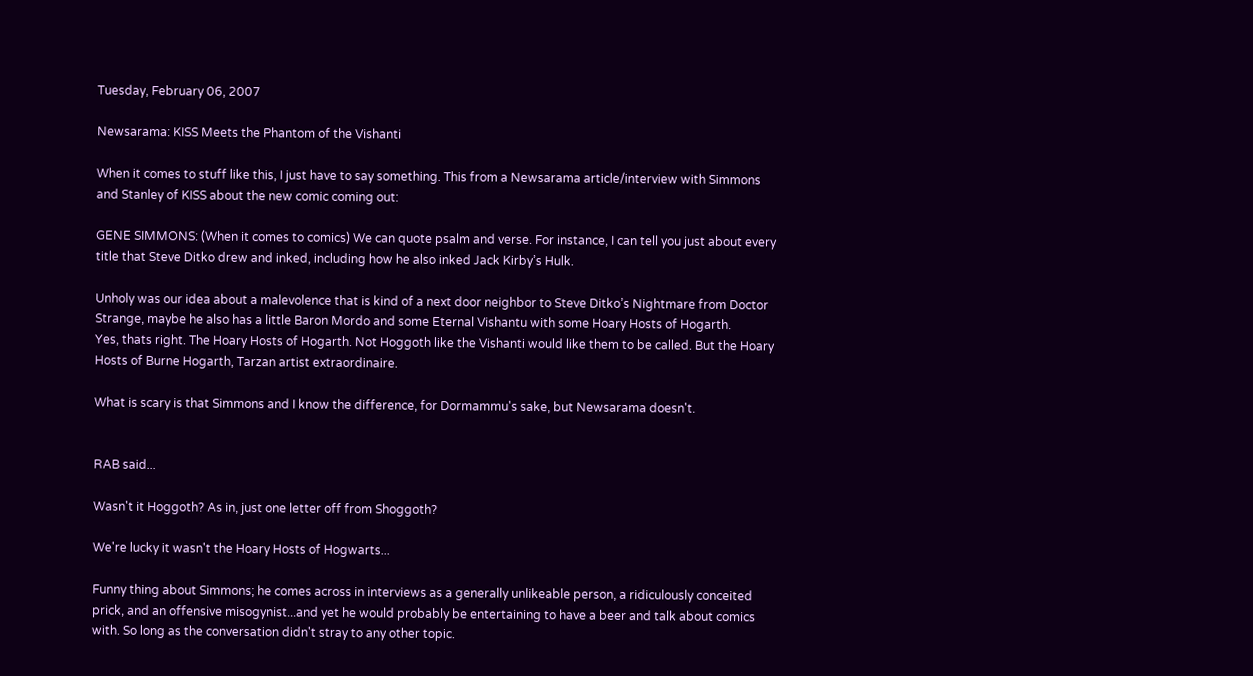Tuesday, February 06, 2007

Newsarama: KISS Meets the Phantom of the Vishanti

When it comes to stuff like this, I just have to say something. This from a Newsarama article/interview with Simmons and Stanley of KISS about the new comic coming out:

GENE SIMMONS: (When it comes to comics) We can quote psalm and verse. For instance, I can tell you just about every title that Steve Ditko drew and inked, including how he also inked Jack Kirby’s Hulk.

Unholy was our idea about a malevolence that is kind of a next door neighbor to Steve Ditko’s Nightmare from Doctor Strange, maybe he also has a little Baron Mordo and some Eternal Vishantu with some Hoary Hosts of Hogarth.
Yes, thats right. The Hoary Hosts of Hogarth. Not Hoggoth like the Vishanti would like them to be called. But the Hoary Hosts of Burne Hogarth, Tarzan artist extraordinaire.

What is scary is that Simmons and I know the difference, for Dormammu's sake, but Newsarama doesn't.


RAB said...

Wasn't it Hoggoth? As in, just one letter off from Shoggoth?

We're lucky it wasn't the Hoary Hosts of Hogwarts...

Funny thing about Simmons; he comes across in interviews as a generally unlikeable person, a ridiculously conceited prick, and an offensive misogynist...and yet he would probably be entertaining to have a beer and talk about comics with. So long as the conversation didn't stray to any other topic.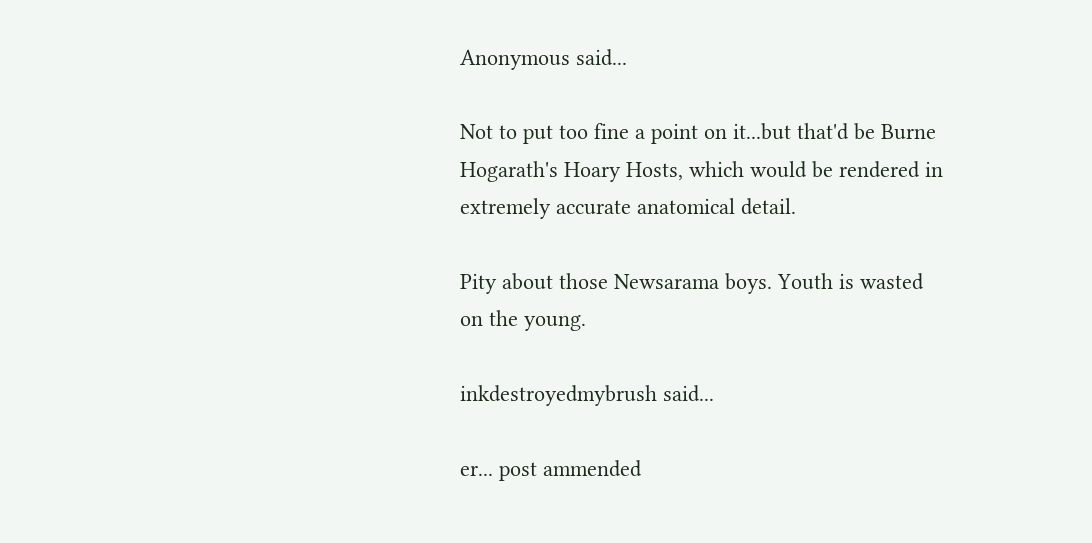Anonymous said...

Not to put too fine a point on it...but that'd be Burne Hogarath's Hoary Hosts, which would be rendered in extremely accurate anatomical detail.

Pity about those Newsarama boys. Youth is wasted on the young.

inkdestroyedmybrush said...

er... post ammended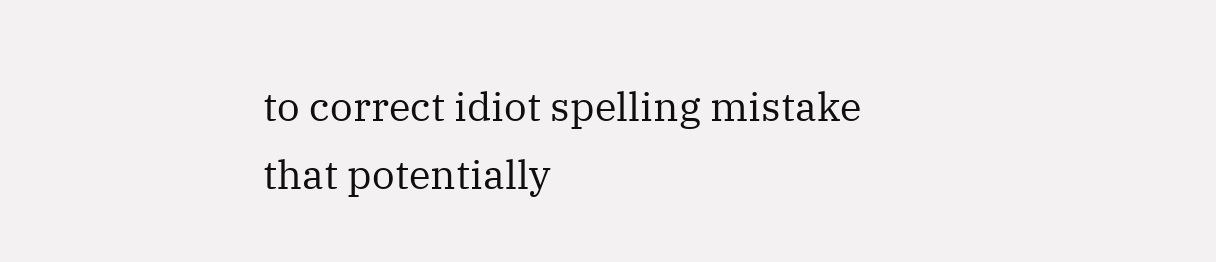to correct idiot spelling mistake that potentially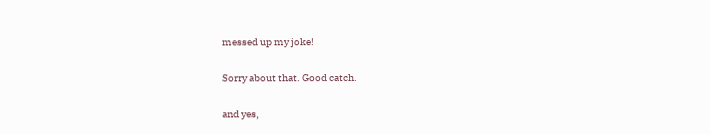messed up my joke!

Sorry about that. Good catch.

and yes,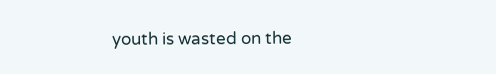youth is wasted on the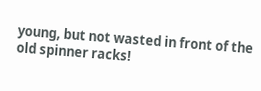young, but not wasted in front of the old spinner racks!